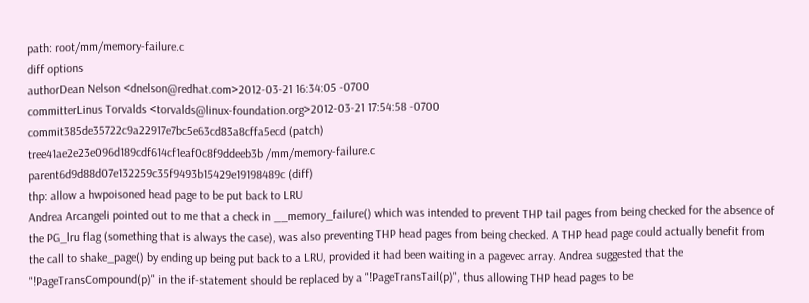path: root/mm/memory-failure.c
diff options
authorDean Nelson <dnelson@redhat.com>2012-03-21 16:34:05 -0700
committerLinus Torvalds <torvalds@linux-foundation.org>2012-03-21 17:54:58 -0700
commit385de35722c9a22917e7bc5e63cd83a8cffa5ecd (patch)
tree41ae2e23e096d189cdf614cf1eaf0c8f9ddeeb3b /mm/memory-failure.c
parent6d9d88d07e132259c35f9493b15429e19198489c (diff)
thp: allow a hwpoisoned head page to be put back to LRU
Andrea Arcangeli pointed out to me that a check in __memory_failure() which was intended to prevent THP tail pages from being checked for the absence of the PG_lru flag (something that is always the case), was also preventing THP head pages from being checked. A THP head page could actually benefit from the call to shake_page() by ending up being put back to a LRU, provided it had been waiting in a pagevec array. Andrea suggested that the "!PageTransCompound(p)" in the if-statement should be replaced by a "!PageTransTail(p)", thus allowing THP head pages to be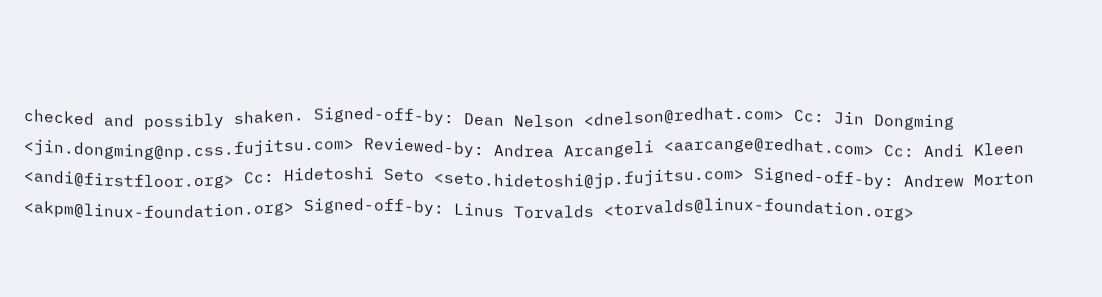checked and possibly shaken. Signed-off-by: Dean Nelson <dnelson@redhat.com> Cc: Jin Dongming <jin.dongming@np.css.fujitsu.com> Reviewed-by: Andrea Arcangeli <aarcange@redhat.com> Cc: Andi Kleen <andi@firstfloor.org> Cc: Hidetoshi Seto <seto.hidetoshi@jp.fujitsu.com> Signed-off-by: Andrew Morton <akpm@linux-foundation.org> Signed-off-by: Linus Torvalds <torvalds@linux-foundation.org>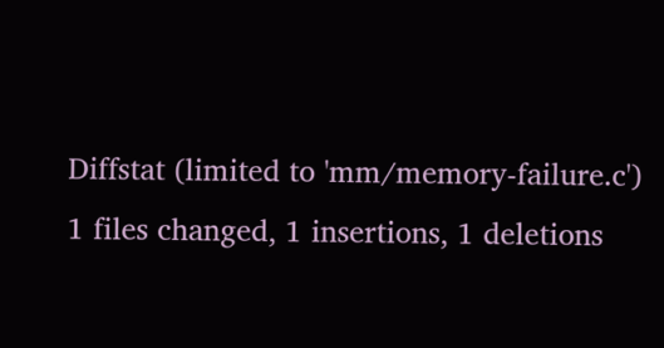Diffstat (limited to 'mm/memory-failure.c')
1 files changed, 1 insertions, 1 deletions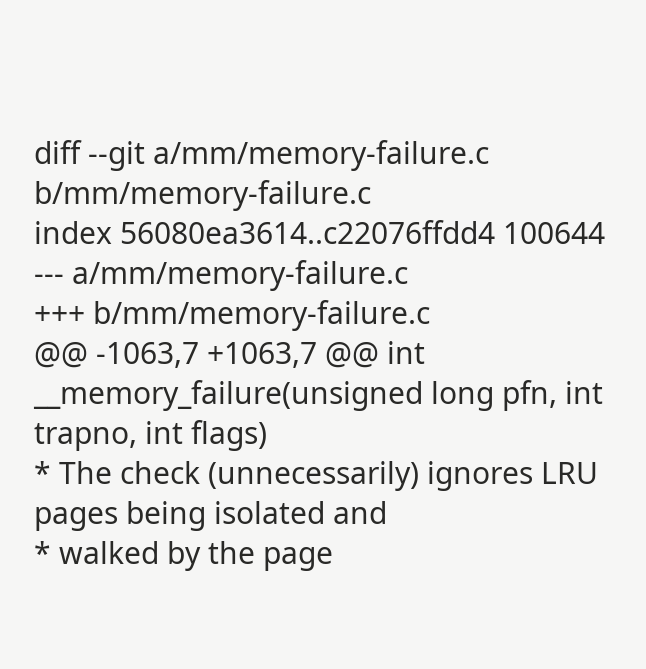diff --git a/mm/memory-failure.c b/mm/memory-failure.c
index 56080ea3614..c22076ffdd4 100644
--- a/mm/memory-failure.c
+++ b/mm/memory-failure.c
@@ -1063,7 +1063,7 @@ int __memory_failure(unsigned long pfn, int trapno, int flags)
* The check (unnecessarily) ignores LRU pages being isolated and
* walked by the page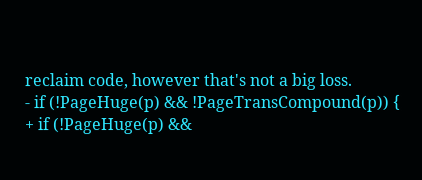reclaim code, however that's not a big loss.
- if (!PageHuge(p) && !PageTransCompound(p)) {
+ if (!PageHuge(p) &&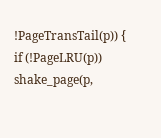!PageTransTail(p)) {
if (!PageLRU(p))
shake_page(p,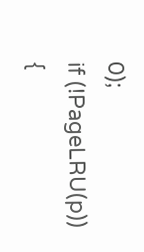0);
if (!PageLRU(p)) {